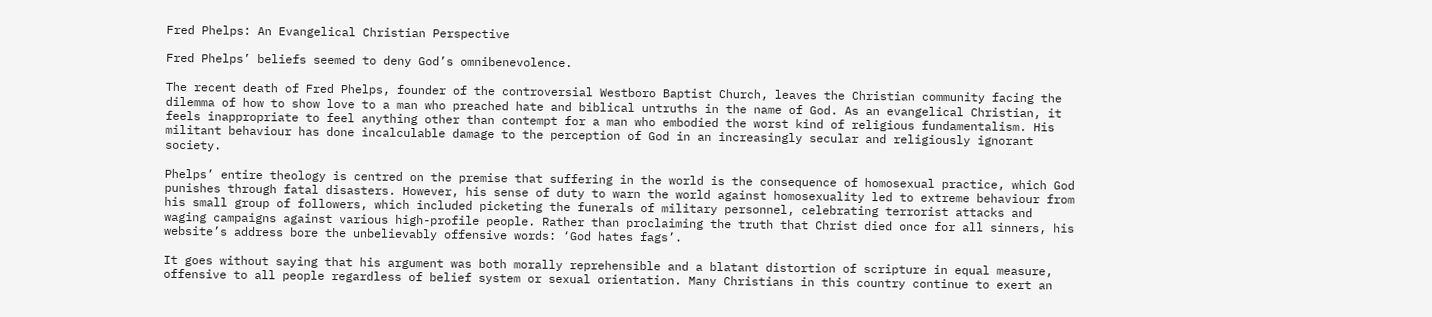Fred Phelps: An Evangelical Christian Perspective

Fred Phelps’ beliefs seemed to deny God’s omnibenevolence.

The recent death of Fred Phelps, founder of the controversial Westboro Baptist Church, leaves the Christian community facing the dilemma of how to show love to a man who preached hate and biblical untruths in the name of God. As an evangelical Christian, it feels inappropriate to feel anything other than contempt for a man who embodied the worst kind of religious fundamentalism. His militant behaviour has done incalculable damage to the perception of God in an increasingly secular and religiously ignorant society.

Phelps’ entire theology is centred on the premise that suffering in the world is the consequence of homosexual practice, which God punishes through fatal disasters. However, his sense of duty to warn the world against homosexuality led to extreme behaviour from his small group of followers, which included picketing the funerals of military personnel, celebrating terrorist attacks and waging campaigns against various high-profile people. Rather than proclaiming the truth that Christ died once for all sinners, his website’s address bore the unbelievably offensive words: ‘God hates fags’.

It goes without saying that his argument was both morally reprehensible and a blatant distortion of scripture in equal measure, offensive to all people regardless of belief system or sexual orientation. Many Christians in this country continue to exert an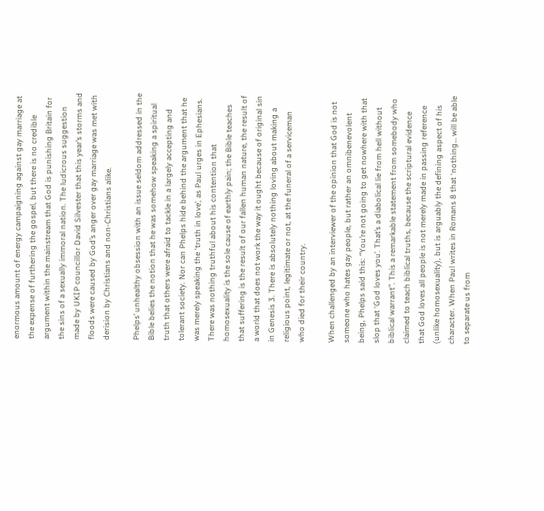enormous amount of energy campaigning against gay marriage at the expense of furthering the gospel, but there is no credible argument within the mainstream that God is punishing Britain for the sins of a sexually immoral nation. The ludicrous suggestion made by UKIP councillor David Silvester that this year’s storms and floods were caused by God’s anger over gay marriage was met with derision by Christians and non-Christians alike.

Phelps’ unhealthy obsession with an issue seldom addressed in the Bible belies the notion that he was somehow speaking a spiritual truth that others were afraid to tackle in a largely accepting and tolerant society. Nor can Phelps hide behind the argument that he was merely speaking the ‘truth in love’, as Paul urges in Ephesians. There was nothing truthful about his contention that homosexuality is the sole cause of earthly pain; the Bible teaches that suffering is the result of our fallen human nature, the result of a world that does not work the way it ought because of original sin in Genesis 3. There is absolutely nothing loving about making a religious point, legitimate or not, at the funeral of a serviceman who died for their country.

When challenged by an interviewer of the opinion that God is not someone who hates gay people, but rather an omnibenevolent being, Phelps said this: “You’re not going to get nowhere with that slop that ‘God loves you’. That’s a diabolical lie from hell without biblical warrant”. This a remarkable statement from somebody who claimed to teach biblical truths, because the scriptural evidence that God loves all people is not merely made in passing reference (unlike homosexuality), but is arguably the defining aspect of his character. When Paul writes in Romans 8 that ‘nothing… will be able to separate us from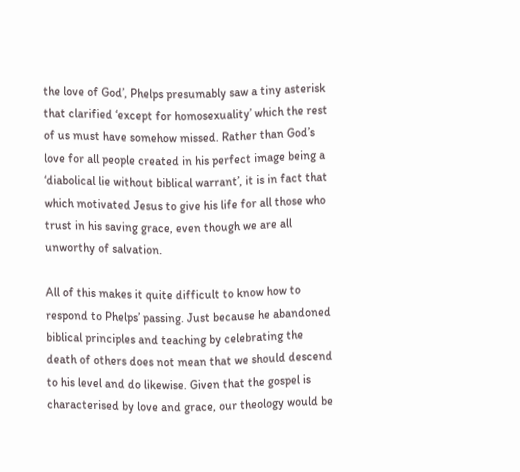the love of God’, Phelps presumably saw a tiny asterisk that clarified ‘except for homosexuality’ which the rest of us must have somehow missed. Rather than God’s love for all people created in his perfect image being a ‘diabolical lie without biblical warrant’, it is in fact that which motivated Jesus to give his life for all those who trust in his saving grace, even though we are all unworthy of salvation.

All of this makes it quite difficult to know how to respond to Phelps’ passing. Just because he abandoned biblical principles and teaching by celebrating the death of others does not mean that we should descend to his level and do likewise. Given that the gospel is characterised by love and grace, our theology would be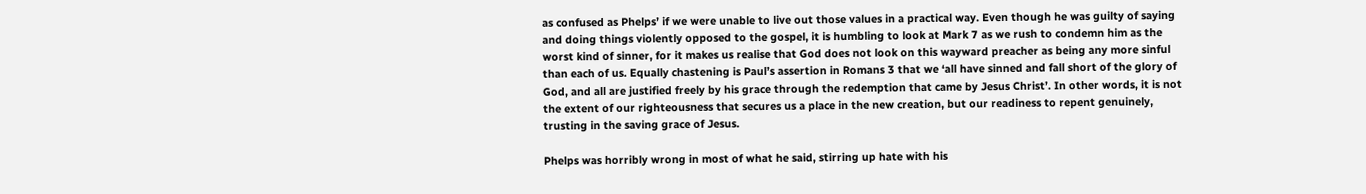as confused as Phelps’ if we were unable to live out those values in a practical way. Even though he was guilty of saying and doing things violently opposed to the gospel, it is humbling to look at Mark 7 as we rush to condemn him as the worst kind of sinner, for it makes us realise that God does not look on this wayward preacher as being any more sinful than each of us. Equally chastening is Paul’s assertion in Romans 3 that we ‘all have sinned and fall short of the glory of God, and all are justified freely by his grace through the redemption that came by Jesus Christ’. In other words, it is not the extent of our righteousness that secures us a place in the new creation, but our readiness to repent genuinely, trusting in the saving grace of Jesus.

Phelps was horribly wrong in most of what he said, stirring up hate with his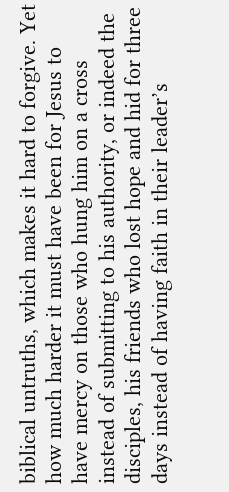biblical untruths, which makes it hard to forgive. Yet how much harder it must have been for Jesus to have mercy on those who hung him on a cross instead of submitting to his authority, or indeed the disciples, his friends who lost hope and hid for three days instead of having faith in their leader’s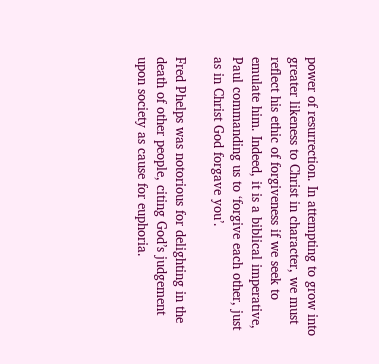power of resurrection. In attempting to grow into greater likeness to Christ in character, we must reflect his ethic of forgiveness if we seek to emulate him. Indeed, it is a biblical imperative, Paul commanding us to ‘forgive each other, just as in Christ God forgave you’.

Fred Phelps was notorious for delighting in the death of other people, citing God’s judgement upon society as cause for euphoria.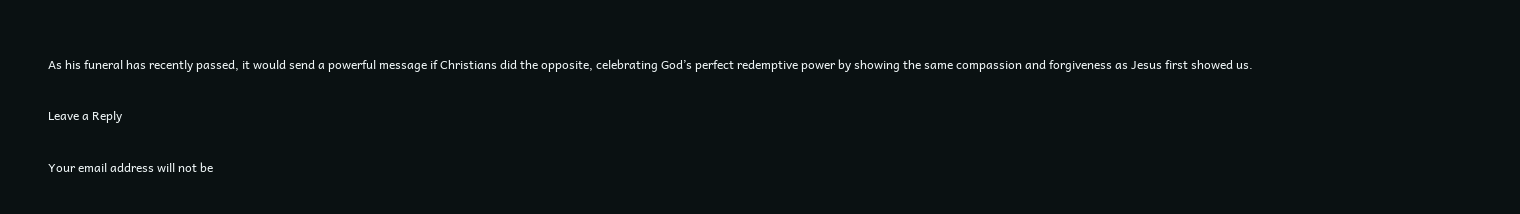As his funeral has recently passed, it would send a powerful message if Christians did the opposite, celebrating God’s perfect redemptive power by showing the same compassion and forgiveness as Jesus first showed us.

Leave a Reply

Your email address will not be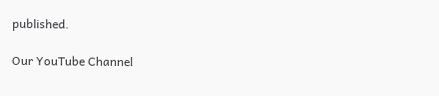published.

Our YouTube Channel